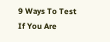9 Ways To Test If You Are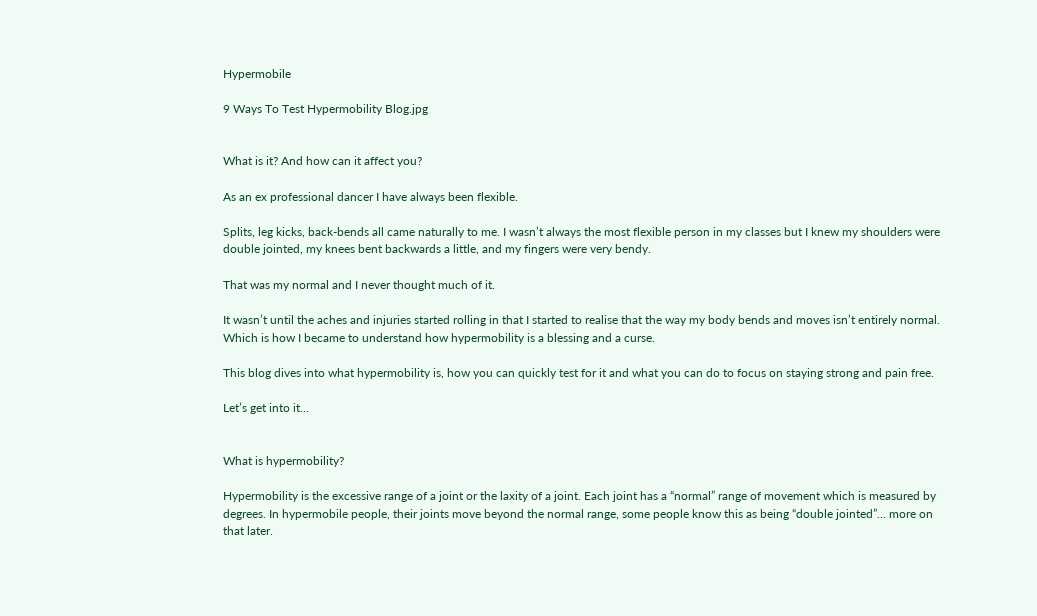Hypermobile

9 Ways To Test Hypermobility Blog.jpg


What is it? And how can it affect you?

As an ex professional dancer I have always been flexible.

Splits, leg kicks, back-bends all came naturally to me. I wasn’t always the most flexible person in my classes but I knew my shoulders were double jointed, my knees bent backwards a little, and my fingers were very bendy.

That was my normal and I never thought much of it.

It wasn’t until the aches and injuries started rolling in that I started to realise that the way my body bends and moves isn’t entirely normal. Which is how I became to understand how hypermobility is a blessing and a curse.

This blog dives into what hypermobility is, how you can quickly test for it and what you can do to focus on staying strong and pain free.

Let’s get into it...


What is hypermobility?

Hypermobility is the excessive range of a joint or the laxity of a joint. Each joint has a “normal” range of movement which is measured by degrees. In hypermobile people, their joints move beyond the normal range, some people know this as being “double jointed”... more on that later.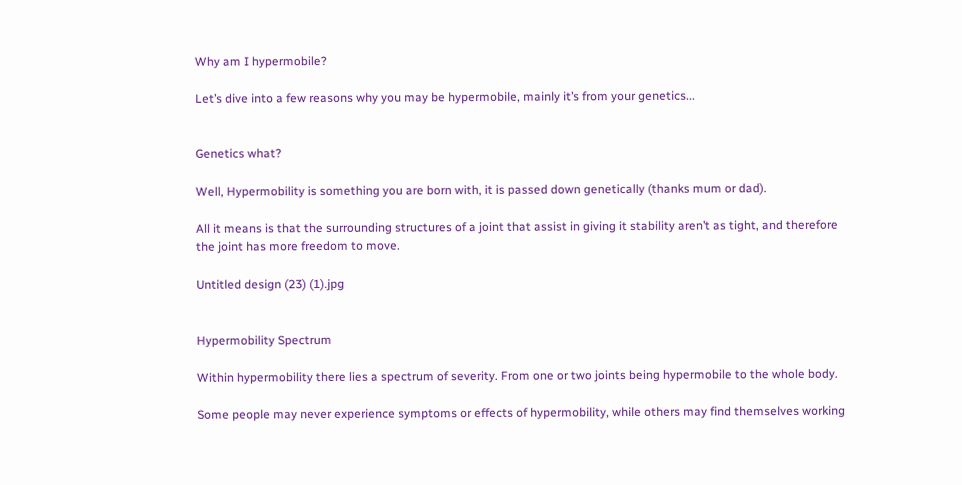Why am I hypermobile?

Let’s dive into a few reasons why you may be hypermobile, mainly it’s from your genetics...


Genetics what?

Well, Hypermobility is something you are born with, it is passed down genetically (thanks mum or dad).

All it means is that the surrounding structures of a joint that assist in giving it stability aren’t as tight, and therefore the joint has more freedom to move.

Untitled design (23) (1).jpg


Hypermobility Spectrum

Within hypermobility there lies a spectrum of severity. From one or two joints being hypermobile to the whole body.

Some people may never experience symptoms or effects of hypermobility, while others may find themselves working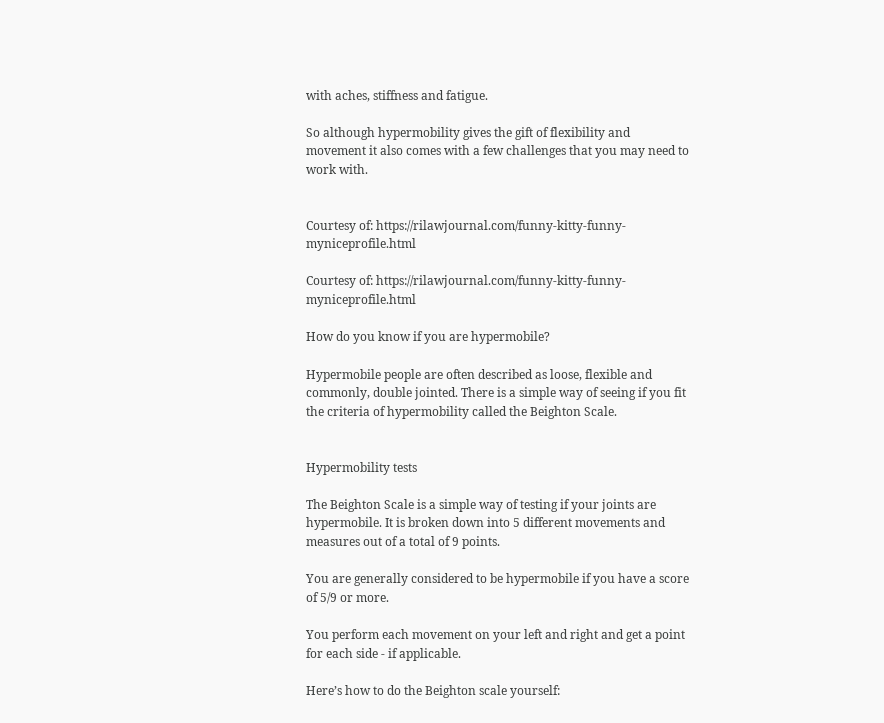with aches, stiffness and fatigue.

So although hypermobility gives the gift of flexibility and movement it also comes with a few challenges that you may need to work with.


Courtesy of: https://rilawjournal.com/funny-kitty-funny-myniceprofile.html

Courtesy of: https://rilawjournal.com/funny-kitty-funny-myniceprofile.html

How do you know if you are hypermobile?

Hypermobile people are often described as loose, flexible and commonly, double jointed. There is a simple way of seeing if you fit the criteria of hypermobility called the Beighton Scale.


Hypermobility tests

The Beighton Scale is a simple way of testing if your joints are hypermobile. It is broken down into 5 different movements and measures out of a total of 9 points.

You are generally considered to be hypermobile if you have a score of 5/9 or more.

You perform each movement on your left and right and get a point for each side - if applicable.

Here’s how to do the Beighton scale yourself: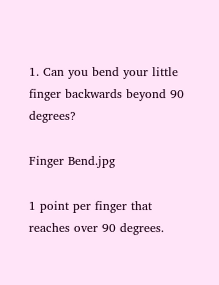1. Can you bend your little finger backwards beyond 90 degrees?

Finger Bend.jpg

1 point per finger that reaches over 90 degrees.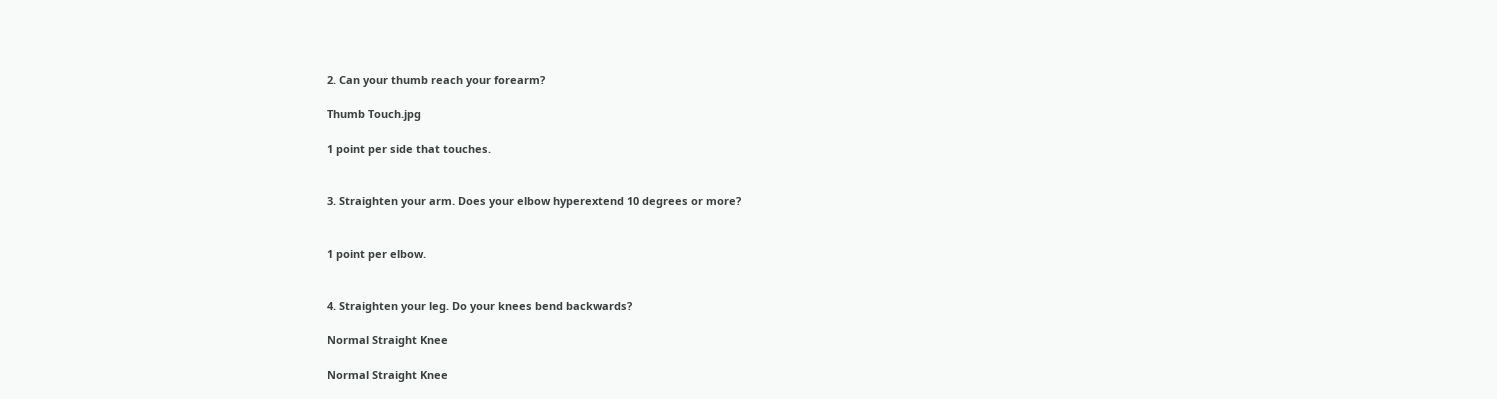2. Can your thumb reach your forearm?

Thumb Touch.jpg

1 point per side that touches.


3. Straighten your arm. Does your elbow hyperextend 10 degrees or more?


1 point per elbow.


4. Straighten your leg. Do your knees bend backwards?

Normal Straight Knee

Normal Straight Knee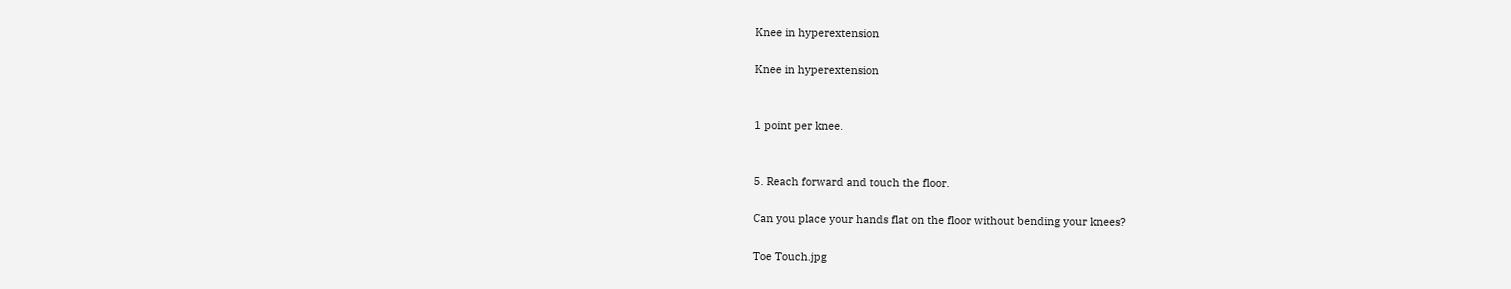Knee in hyperextension

Knee in hyperextension


1 point per knee.


5. Reach forward and touch the floor.

Can you place your hands flat on the floor without bending your knees?

Toe Touch.jpg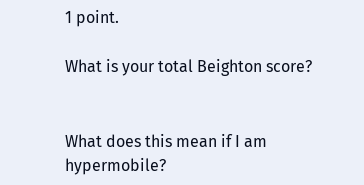1 point.

What is your total Beighton score?


What does this mean if I am hypermobile?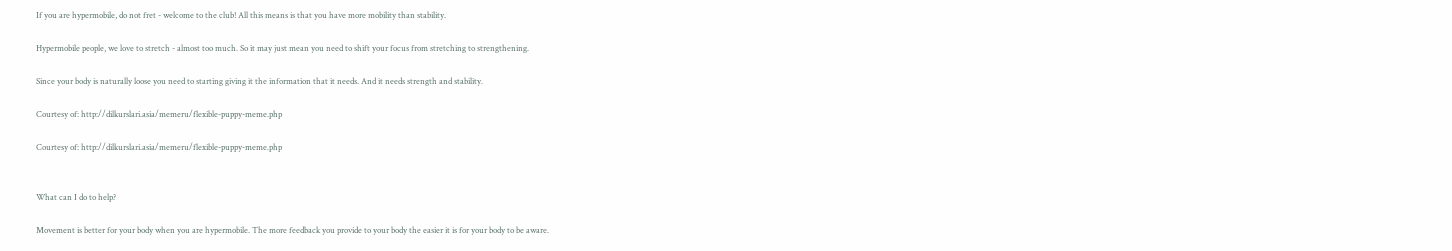If you are hypermobile, do not fret - welcome to the club! All this means is that you have more mobility than stability.

Hypermobile people, we love to stretch - almost too much. So it may just mean you need to shift your focus from stretching to strengthening.

Since your body is naturally loose you need to starting giving it the information that it needs. And it needs strength and stability.

Courtesy of: http://dilkurslari.asia/memeru/flexible-puppy-meme.php

Courtesy of: http://dilkurslari.asia/memeru/flexible-puppy-meme.php


What can I do to help?

Movement is better for your body when you are hypermobile. The more feedback you provide to your body the easier it is for your body to be aware.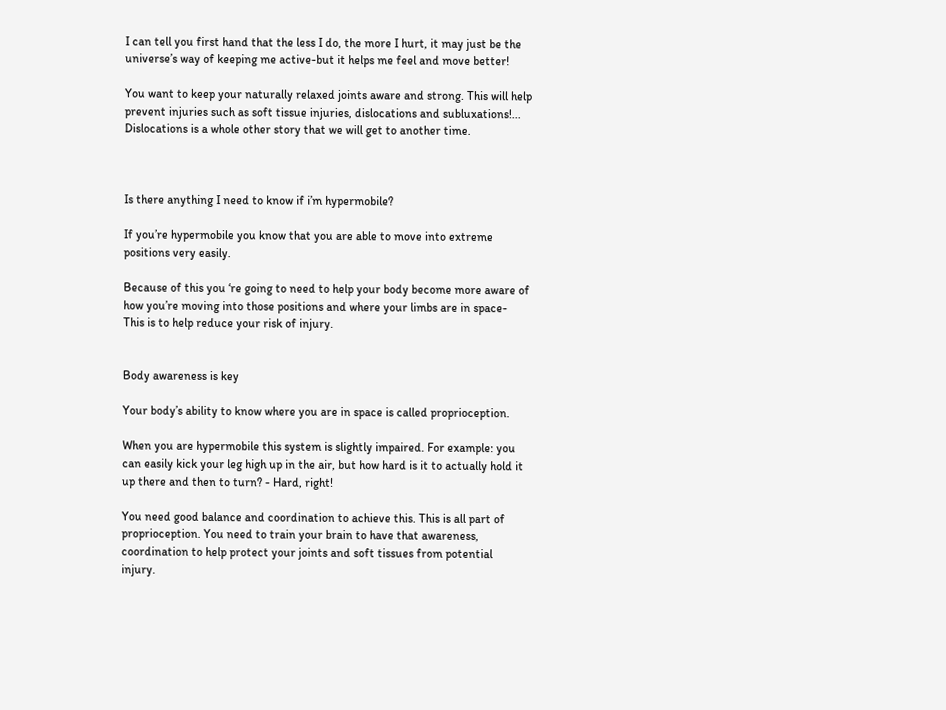I can tell you first hand that the less I do, the more I hurt, it may just be the universe’s way of keeping me active-but it helps me feel and move better!

You want to keep your naturally relaxed joints aware and strong. This will help prevent injuries such as soft tissue injuries, dislocations and subluxations!... Dislocations is a whole other story that we will get to another time.



Is there anything I need to know if i’m hypermobile?

If you’re hypermobile you know that you are able to move into extreme positions very easily.

Because of this you ‘re going to need to help your body become more aware of how you’re moving into those positions and where your limbs are in space- This is to help reduce your risk of injury.


Body awareness is key

Your body’s ability to know where you are in space is called proprioception.

When you are hypermobile this system is slightly impaired. For example: you can easily kick your leg high up in the air, but how hard is it to actually hold it up there and then to turn? - Hard, right!

You need good balance and coordination to achieve this. This is all part of proprioception. You need to train your brain to have that awareness, coordination to help protect your joints and soft tissues from potential injury.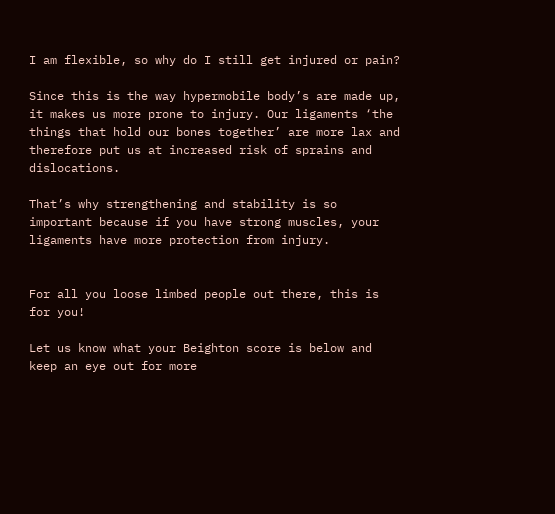I am flexible, so why do I still get injured or pain?

Since this is the way hypermobile body’s are made up, it makes us more prone to injury. Our ligaments ‘the things that hold our bones together’ are more lax and therefore put us at increased risk of sprains and dislocations.

That’s why strengthening and stability is so important because if you have strong muscles, your ligaments have more protection from injury.


For all you loose limbed people out there, this is for you!

Let us know what your Beighton score is below and keep an eye out for more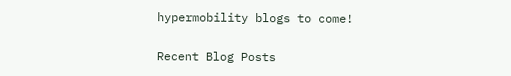hypermobility blogs to come!


Recent Blog Posts